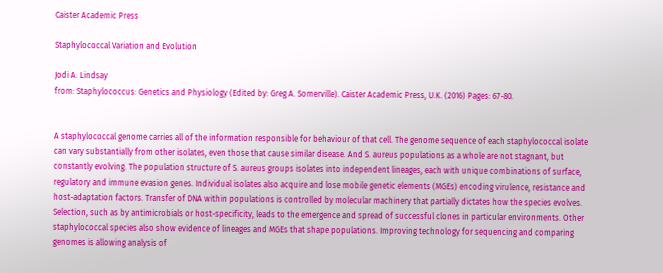Caister Academic Press

Staphylococcal Variation and Evolution

Jodi A. Lindsay
from: Staphylococcus: Genetics and Physiology (Edited by: Greg A. Somerville). Caister Academic Press, U.K. (2016) Pages: 67-80.


A staphylococcal genome carries all of the information responsible for behaviour of that cell. The genome sequence of each staphylococcal isolate can vary substantially from other isolates, even those that cause similar disease. And S. aureus populations as a whole are not stagnant, but constantly evolving. The population structure of S. aureus groups isolates into independent lineages, each with unique combinations of surface, regulatory and immune evasion genes. Individual isolates also acquire and lose mobile genetic elements (MGEs) encoding virulence, resistance and host-adaptation factors. Transfer of DNA within populations is controlled by molecular machinery that partially dictates how the species evolves. Selection, such as by antimicrobials or host-specificity, leads to the emergence and spread of successful clones in particular environments. Other staphylococcal species also show evidence of lineages and MGEs that shape populations. Improving technology for sequencing and comparing genomes is allowing analysis of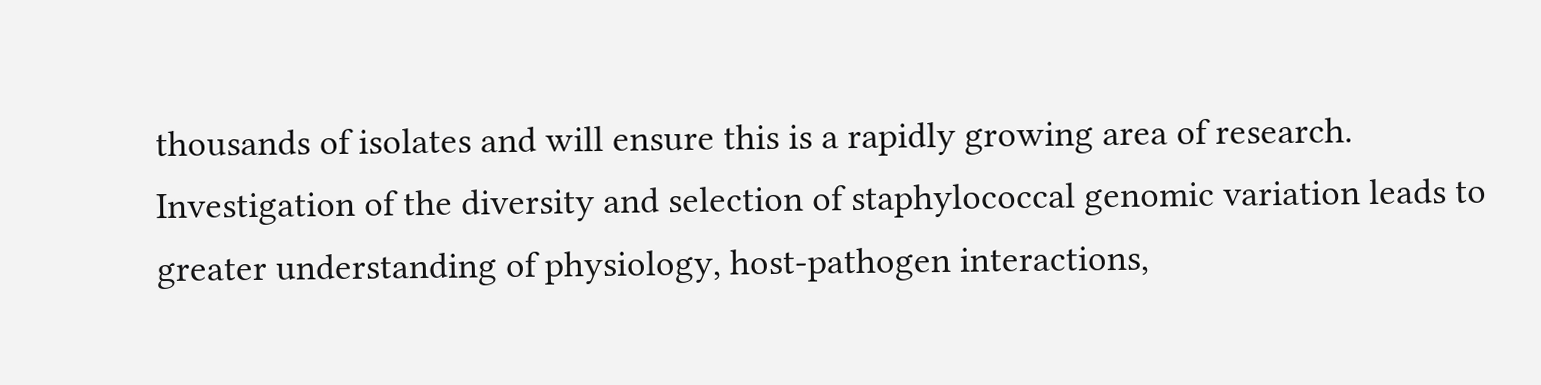thousands of isolates and will ensure this is a rapidly growing area of research. Investigation of the diversity and selection of staphylococcal genomic variation leads to greater understanding of physiology, host-pathogen interactions,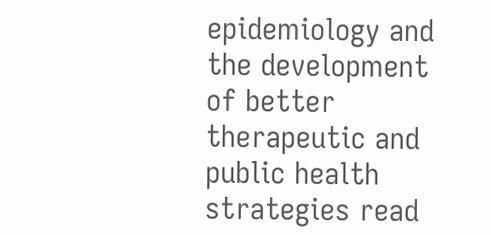epidemiology and the development of better therapeutic and public health strategies read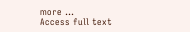more ...
Access full text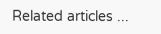Related articles ...